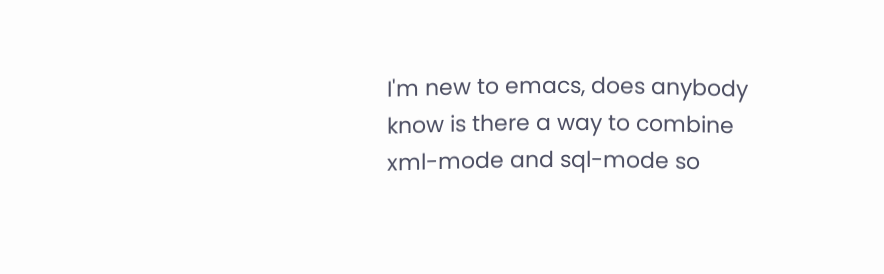I'm new to emacs, does anybody know is there a way to combine xml-mode and sql-mode so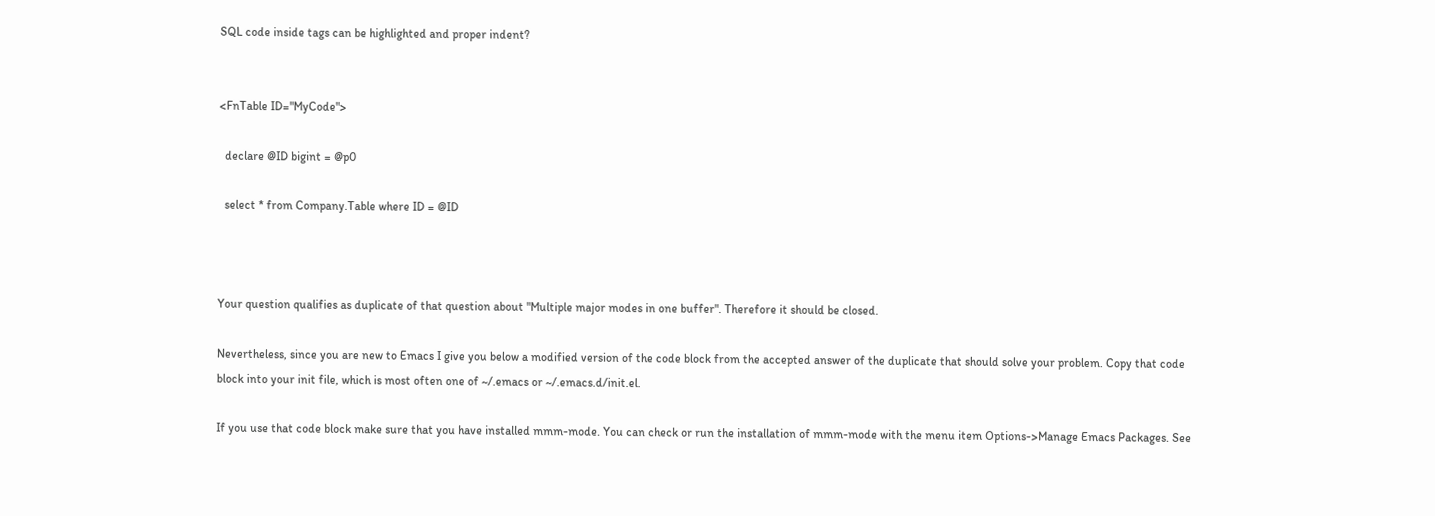SQL code inside tags can be highlighted and proper indent?


<FnTable ID="MyCode">

  declare @ID bigint = @p0

  select * from Company.Table where ID = @ID



Your question qualifies as duplicate of that question about "Multiple major modes in one buffer". Therefore it should be closed.

Nevertheless, since you are new to Emacs I give you below a modified version of the code block from the accepted answer of the duplicate that should solve your problem. Copy that code block into your init file, which is most often one of ~/.emacs or ~/.emacs.d/init.el.

If you use that code block make sure that you have installed mmm-mode. You can check or run the installation of mmm-mode with the menu item Options->Manage Emacs Packages. See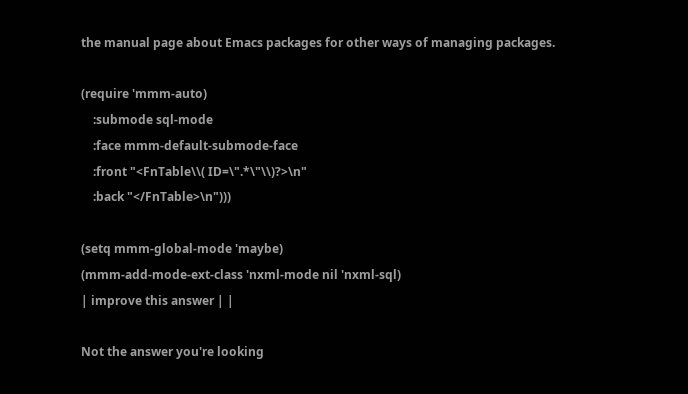the manual page about Emacs packages for other ways of managing packages.

(require 'mmm-auto)
    :submode sql-mode
    :face mmm-default-submode-face
    :front "<FnTable\\( ID=\".*\"\\)?>\n"
    :back "</FnTable>\n")))

(setq mmm-global-mode 'maybe)
(mmm-add-mode-ext-class 'nxml-mode nil 'nxml-sql)
| improve this answer | |

Not the answer you're looking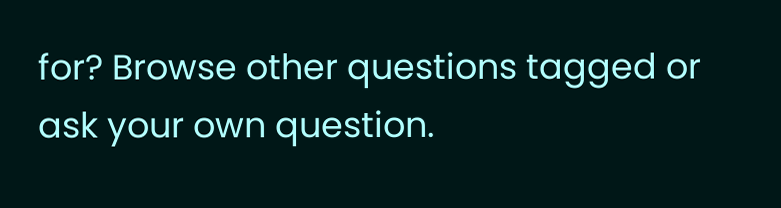for? Browse other questions tagged or ask your own question.